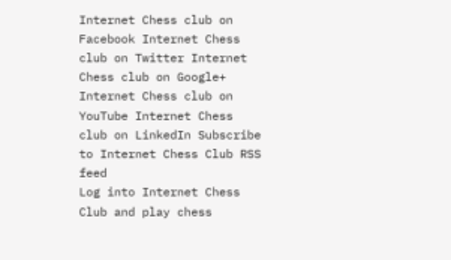Internet Chess club on Facebook Internet Chess club on Twitter Internet Chess club on Google+ Internet Chess club on YouTube Internet Chess club on LinkedIn Subscribe to Internet Chess Club RSS feed
Log into Internet Chess Club and play chess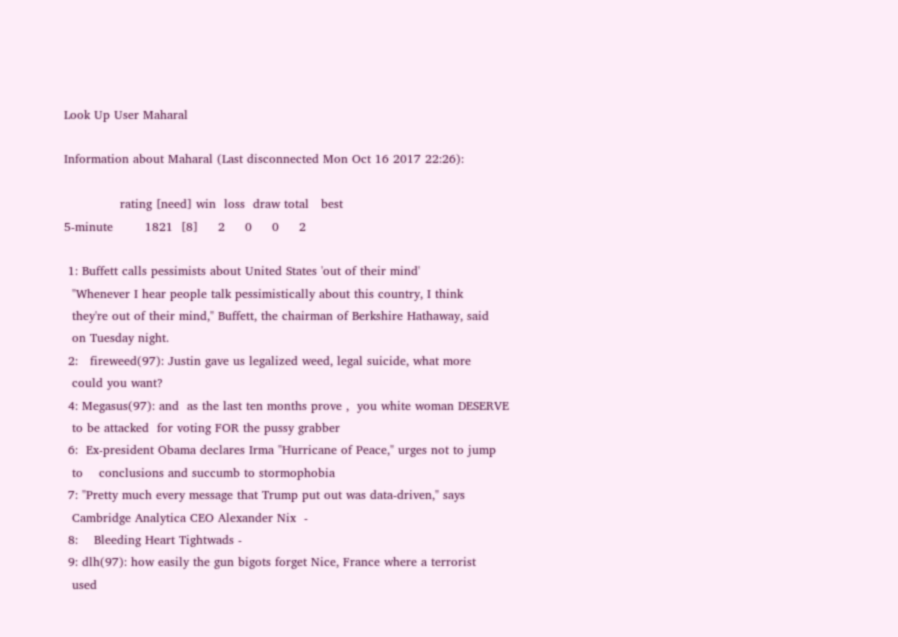Look Up User Maharal

Information about Maharal (Last disconnected Mon Oct 16 2017 22:26):

              rating [need] win  loss  draw total   best
5-minute        1821  [8]     2     0     0     2

 1: Buffett calls pessimists about United States 'out of their mind'
  "Whenever I hear people talk pessimistically about this country, I think
  they're out of their mind," Buffett, the chairman of Berkshire Hathaway, said
  on Tuesday night.
 2:   fireweed(97): Justin gave us legalized weed, legal suicide, what more
  could you want?
 4: Megasus(97): and  as the last ten months prove ,  you white woman DESERVE
  to be attacked  for voting FOR the pussy grabber
 6:  Ex-president Obama declares Irma "Hurricane of Peace," urges not to jump
  to    conclusions and succumb to stormophobia
 7: "Pretty much every message that Trump put out was data-driven," says
  Cambridge Analytica CEO Alexander Nix  -
 8:    Bleeding Heart Tightwads -
 9: dlh(97): how easily the gun bigots forget Nice, France where a terrorist
  used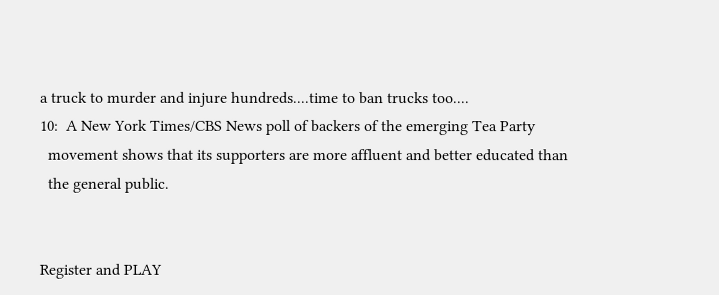a truck to murder and injure hundreds....time to ban trucks too....
10:  A New York Times/CBS News poll of backers of the emerging Tea Party
  movement shows that its supporters are more affluent and better educated than
  the general public.


Register and PLAY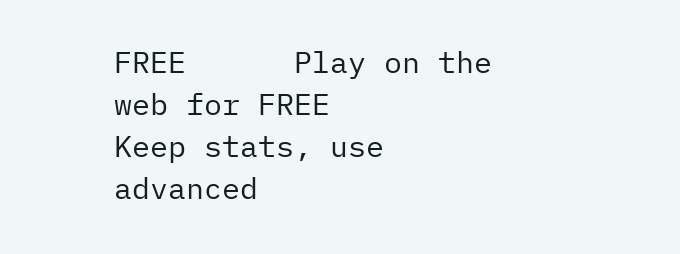FREE      Play on the web for FREE
Keep stats, use advanced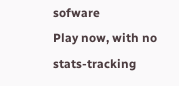sofware
Play now, with no stats-tracking